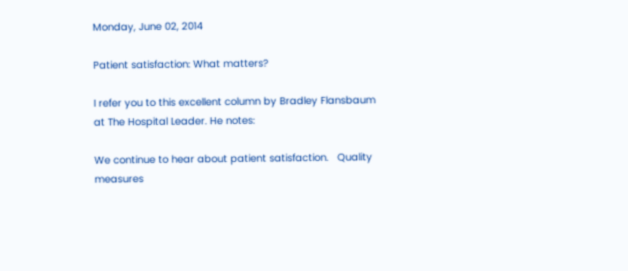Monday, June 02, 2014

Patient satisfaction: What matters?

I refer you to this excellent column by Bradley Flansbaum at The Hospital Leader. He notes:

We continue to hear about patient satisfaction.   Quality measures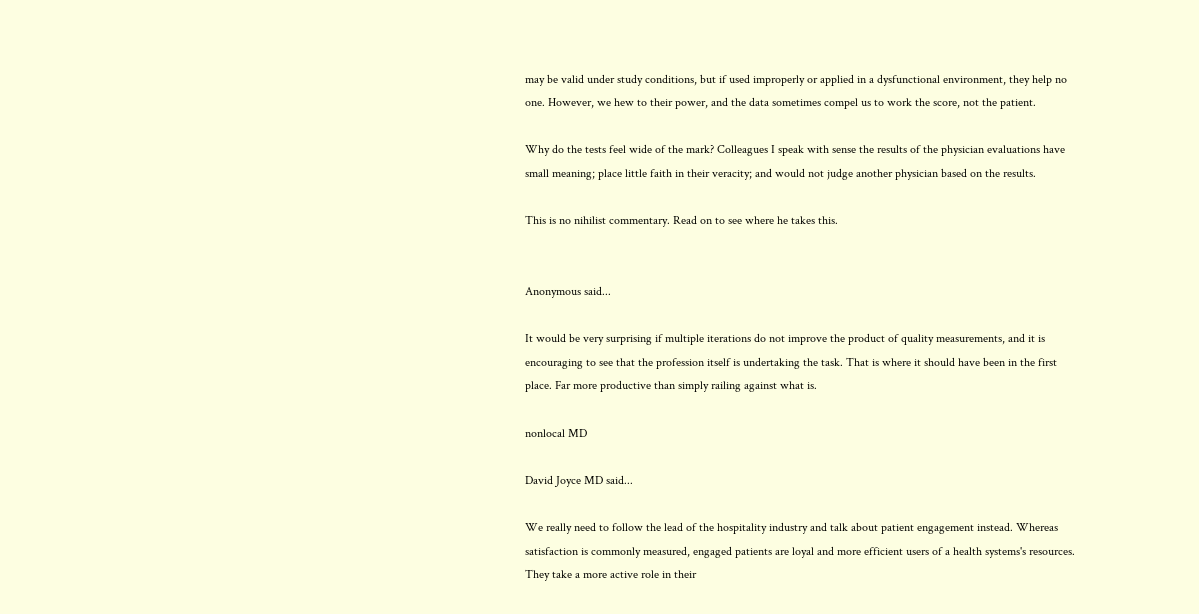may be valid under study conditions, but if used improperly or applied in a dysfunctional environment, they help no one. However, we hew to their power, and the data sometimes compel us to work the score, not the patient.

Why do the tests feel wide of the mark? Colleagues I speak with sense the results of the physician evaluations have small meaning; place little faith in their veracity; and would not judge another physician based on the results.

This is no nihilist commentary. Read on to see where he takes this.


Anonymous said...

It would be very surprising if multiple iterations do not improve the product of quality measurements, and it is encouraging to see that the profession itself is undertaking the task. That is where it should have been in the first place. Far more productive than simply railing against what is.

nonlocal MD

David Joyce MD said...

We really need to follow the lead of the hospitality industry and talk about patient engagement instead. Whereas satisfaction is commonly measured, engaged patients are loyal and more efficient users of a health systems's resources. They take a more active role in their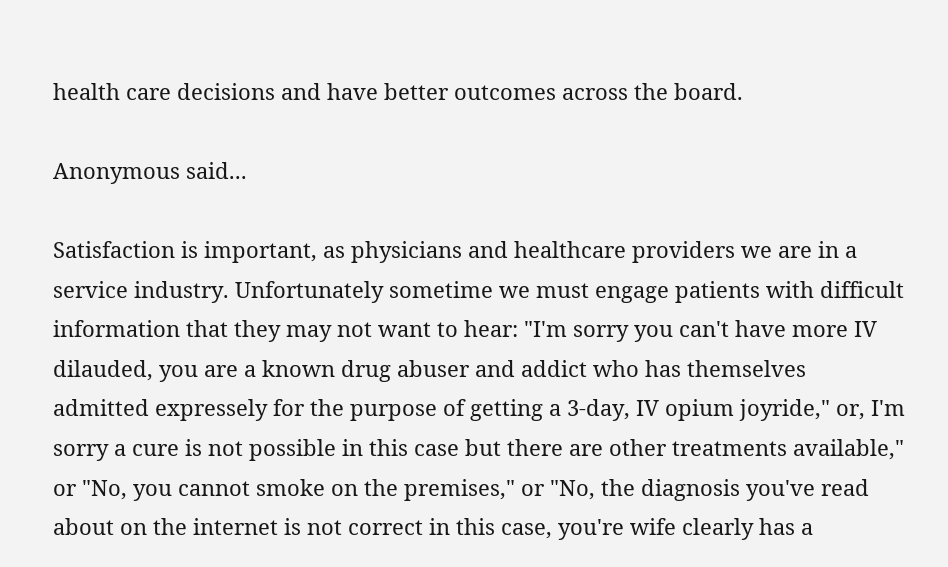health care decisions and have better outcomes across the board.

Anonymous said...

Satisfaction is important, as physicians and healthcare providers we are in a service industry. Unfortunately sometime we must engage patients with difficult information that they may not want to hear: "I'm sorry you can't have more IV dilauded, you are a known drug abuser and addict who has themselves admitted expressely for the purpose of getting a 3-day, IV opium joyride," or, I'm sorry a cure is not possible in this case but there are other treatments available," or "No, you cannot smoke on the premises," or "No, the diagnosis you've read about on the internet is not correct in this case, you're wife clearly has a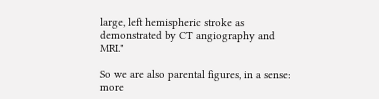large, left hemispheric stroke as demonstrated by CT angiography and MRI."

So we are also parental figures, in a sense: more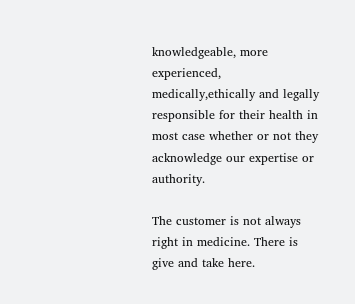knowledgeable, more experienced, medically,ethically and legally responsible for their health in most case whether or not they acknowledge our expertise or authority.

The customer is not always right in medicine. There is give and take here.